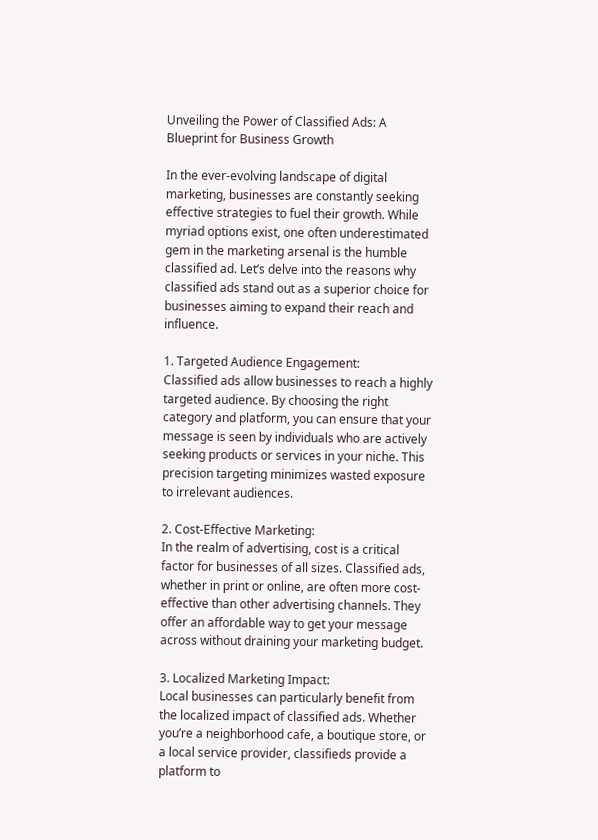Unveiling the Power of Classified Ads: A Blueprint for Business Growth

In the ever-evolving landscape of digital marketing, businesses are constantly seeking effective strategies to fuel their growth. While myriad options exist, one often underestimated gem in the marketing arsenal is the humble classified ad. Let’s delve into the reasons why classified ads stand out as a superior choice for businesses aiming to expand their reach and influence.

1. Targeted Audience Engagement:
Classified ads allow businesses to reach a highly targeted audience. By choosing the right category and platform, you can ensure that your message is seen by individuals who are actively seeking products or services in your niche. This precision targeting minimizes wasted exposure to irrelevant audiences.

2. Cost-Effective Marketing:
In the realm of advertising, cost is a critical factor for businesses of all sizes. Classified ads, whether in print or online, are often more cost-effective than other advertising channels. They offer an affordable way to get your message across without draining your marketing budget.

3. Localized Marketing Impact:
Local businesses can particularly benefit from the localized impact of classified ads. Whether you’re a neighborhood cafe, a boutique store, or a local service provider, classifieds provide a platform to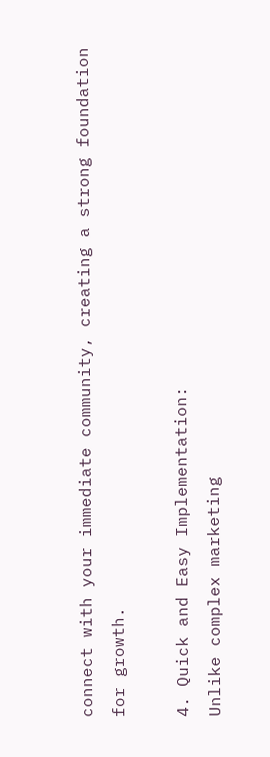connect with your immediate community, creating a strong foundation for growth.

4. Quick and Easy Implementation:
Unlike complex marketing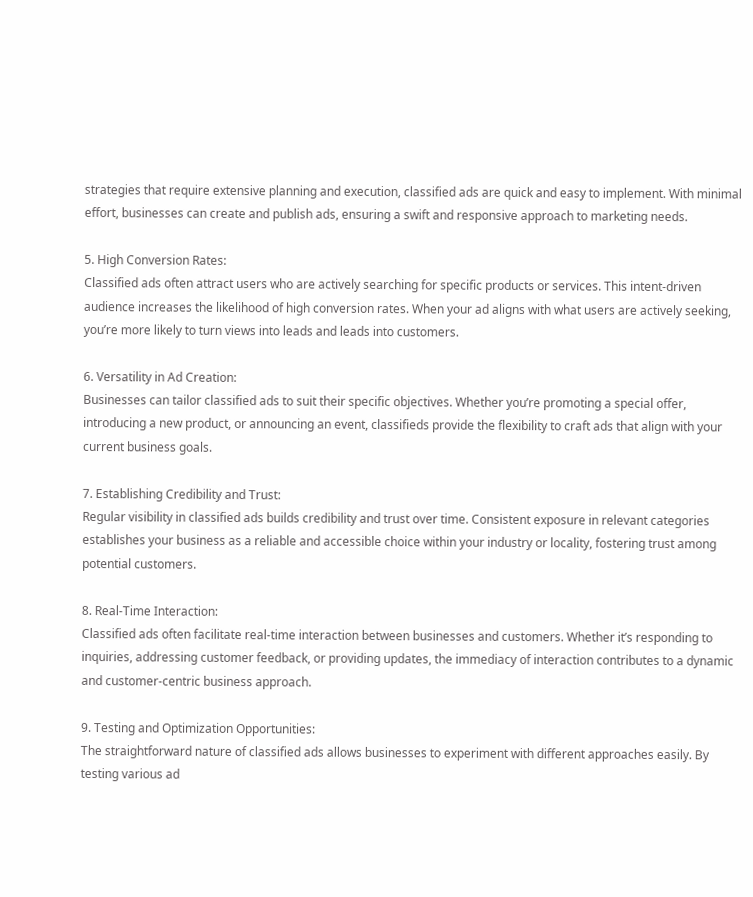strategies that require extensive planning and execution, classified ads are quick and easy to implement. With minimal effort, businesses can create and publish ads, ensuring a swift and responsive approach to marketing needs.

5. High Conversion Rates:
Classified ads often attract users who are actively searching for specific products or services. This intent-driven audience increases the likelihood of high conversion rates. When your ad aligns with what users are actively seeking, you’re more likely to turn views into leads and leads into customers.

6. Versatility in Ad Creation:
Businesses can tailor classified ads to suit their specific objectives. Whether you’re promoting a special offer, introducing a new product, or announcing an event, classifieds provide the flexibility to craft ads that align with your current business goals.

7. Establishing Credibility and Trust:
Regular visibility in classified ads builds credibility and trust over time. Consistent exposure in relevant categories establishes your business as a reliable and accessible choice within your industry or locality, fostering trust among potential customers.

8. Real-Time Interaction:
Classified ads often facilitate real-time interaction between businesses and customers. Whether it’s responding to inquiries, addressing customer feedback, or providing updates, the immediacy of interaction contributes to a dynamic and customer-centric business approach.

9. Testing and Optimization Opportunities:
The straightforward nature of classified ads allows businesses to experiment with different approaches easily. By testing various ad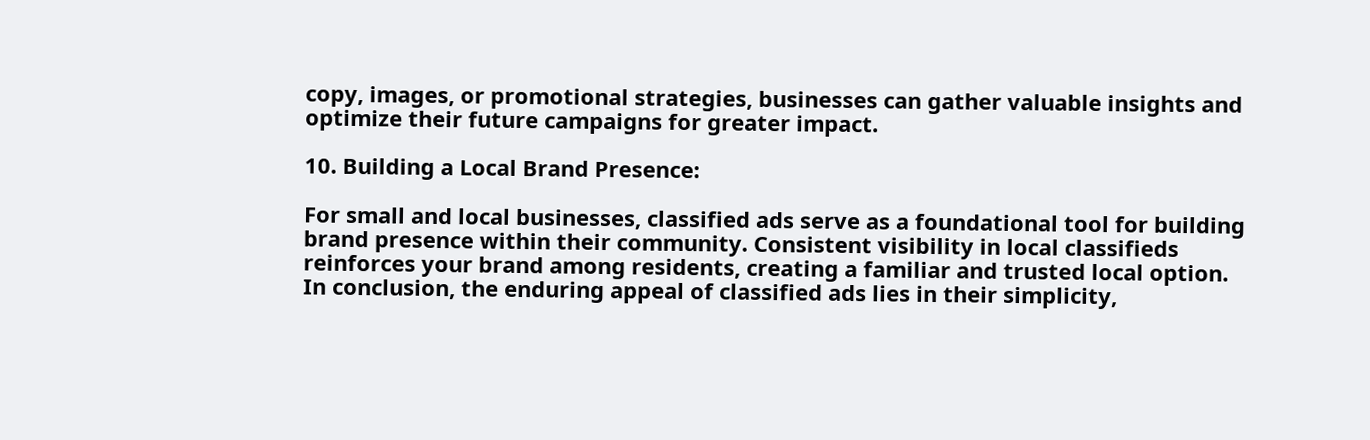copy, images, or promotional strategies, businesses can gather valuable insights and optimize their future campaigns for greater impact.

10. Building a Local Brand Presence:

For small and local businesses, classified ads serve as a foundational tool for building brand presence within their community. Consistent visibility in local classifieds reinforces your brand among residents, creating a familiar and trusted local option.
In conclusion, the enduring appeal of classified ads lies in their simplicity,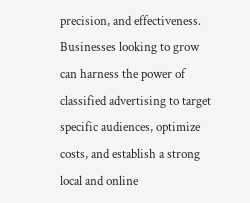precision, and effectiveness. Businesses looking to grow can harness the power of classified advertising to target specific audiences, optimize costs, and establish a strong local and online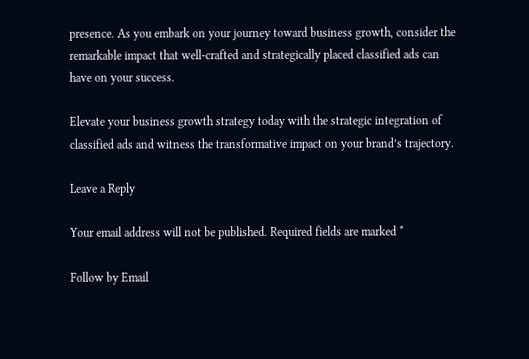presence. As you embark on your journey toward business growth, consider the remarkable impact that well-crafted and strategically placed classified ads can have on your success.

Elevate your business growth strategy today with the strategic integration of classified ads and witness the transformative impact on your brand’s trajectory.

Leave a Reply

Your email address will not be published. Required fields are marked *

Follow by Email